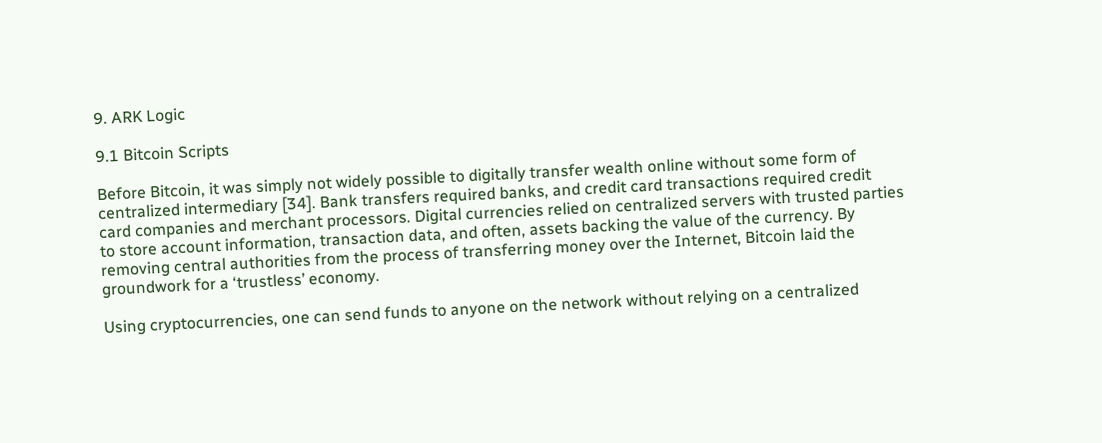9. ARK Logic

9.1 Bitcoin Scripts

Before Bitcoin, it was simply not widely possible to digitally transfer wealth online without some form of centralized intermediary [34]. Bank transfers required banks, and credit card transactions required credit card companies and merchant processors. Digital currencies relied on centralized servers with trusted parties to store account information, transaction data, and often, assets backing the value of the currency. By removing central authorities from the process of transferring money over the Internet, Bitcoin laid the groundwork for a ‘trustless’ economy.

Using cryptocurrencies, one can send funds to anyone on the network without relying on a centralized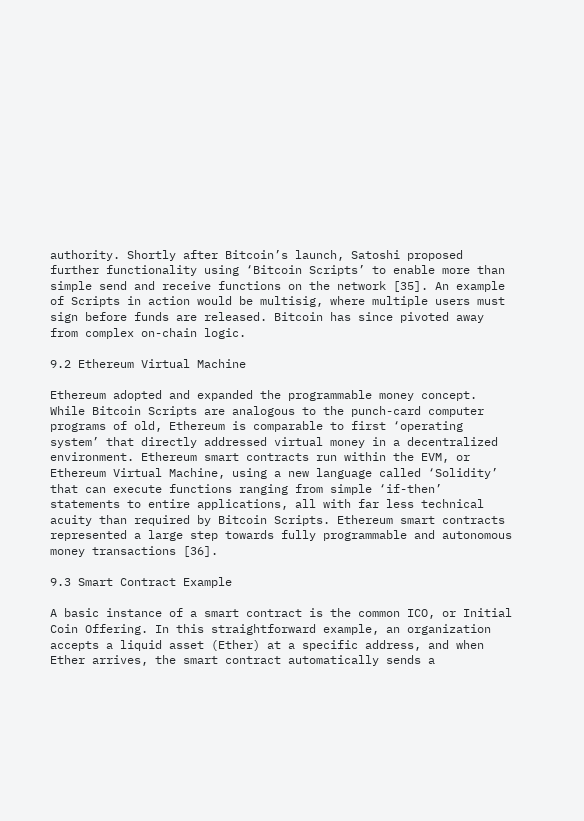authority. Shortly after Bitcoin’s launch, Satoshi proposed further functionality using ‘Bitcoin Scripts’ to enable more than simple send and receive functions on the network [35]. An example of Scripts in action would be multisig, where multiple users must sign before funds are released. Bitcoin has since pivoted away from complex on-chain logic.

9.2 Ethereum Virtual Machine

Ethereum adopted and expanded the programmable money concept. While Bitcoin Scripts are analogous to the punch-card computer programs of old, Ethereum is comparable to first ‘operating system’ that directly addressed virtual money in a decentralized environment. Ethereum smart contracts run within the EVM, or Ethereum Virtual Machine, using a new language called ‘Solidity’ that can execute functions ranging from simple ‘if-then’ statements to entire applications, all with far less technical acuity than required by Bitcoin Scripts. Ethereum smart contracts represented a large step towards fully programmable and autonomous money transactions [36].

9.3 Smart Contract Example

A basic instance of a smart contract is the common ICO, or Initial Coin Offering. In this straightforward example, an organization accepts a liquid asset (Ether) at a specific address, and when Ether arrives, the smart contract automatically sends a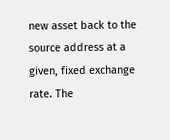new asset back to the source address at a given, fixed exchange rate. The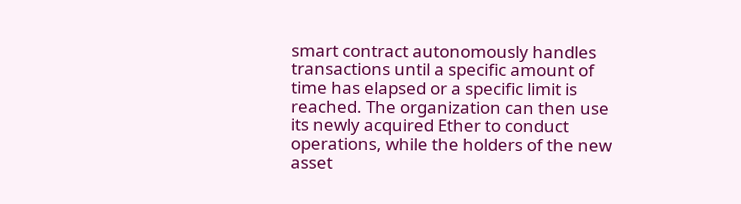smart contract autonomously handles transactions until a specific amount of time has elapsed or a specific limit is reached. The organization can then use its newly acquired Ether to conduct operations, while the holders of the new asset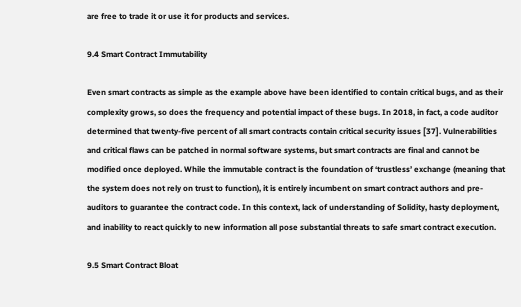are free to trade it or use it for products and services.

9.4 Smart Contract Immutability

Even smart contracts as simple as the example above have been identified to contain critical bugs, and as their complexity grows, so does the frequency and potential impact of these bugs. In 2018, in fact, a code auditor determined that twenty-five percent of all smart contracts contain critical security issues [37]. Vulnerabilities and critical flaws can be patched in normal software systems, but smart contracts are final and cannot be modified once deployed. While the immutable contract is the foundation of ‘trustless’ exchange (meaning that the system does not rely on trust to function), it is entirely incumbent on smart contract authors and pre-auditors to guarantee the contract code. In this context, lack of understanding of Solidity, hasty deployment, and inability to react quickly to new information all pose substantial threats to safe smart contract execution.

9.5 Smart Contract Bloat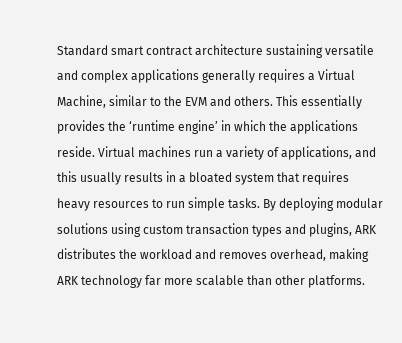Standard smart contract architecture sustaining versatile and complex applications generally requires a Virtual Machine, similar to the EVM and others. This essentially provides the ‘runtime engine’ in which the applications reside. Virtual machines run a variety of applications, and this usually results in a bloated system that requires heavy resources to run simple tasks. By deploying modular solutions using custom transaction types and plugins, ARK distributes the workload and removes overhead, making ARK technology far more scalable than other platforms.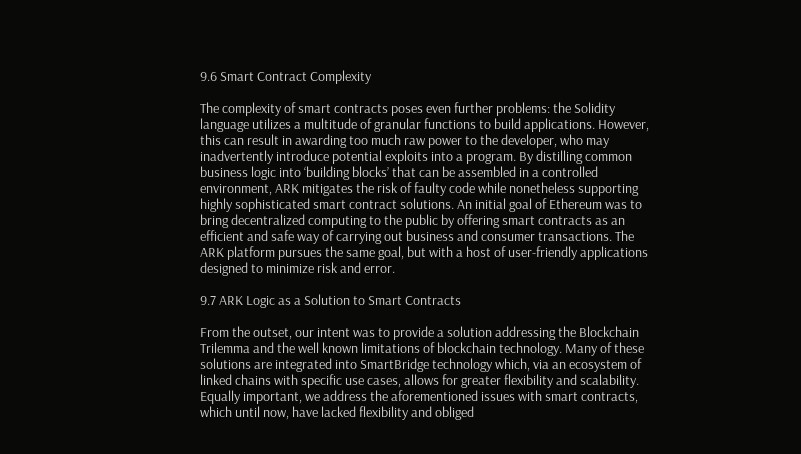9.6 Smart Contract Complexity

The complexity of smart contracts poses even further problems: the Solidity language utilizes a multitude of granular functions to build applications. However, this can result in awarding too much raw power to the developer, who may inadvertently introduce potential exploits into a program. By distilling common business logic into ‘building blocks’ that can be assembled in a controlled environment, ARK mitigates the risk of faulty code while nonetheless supporting highly sophisticated smart contract solutions. An initial goal of Ethereum was to bring decentralized computing to the public by offering smart contracts as an efficient and safe way of carrying out business and consumer transactions. The ARK platform pursues the same goal, but with a host of user-friendly applications designed to minimize risk and error.

9.7 ARK Logic as a Solution to Smart Contracts

From the outset, our intent was to provide a solution addressing the Blockchain Trilemma and the well known limitations of blockchain technology. Many of these solutions are integrated into SmartBridge technology which, via an ecosystem of linked chains with specific use cases, allows for greater flexibility and scalability. Equally important, we address the aforementioned issues with smart contracts, which until now, have lacked flexibility and obliged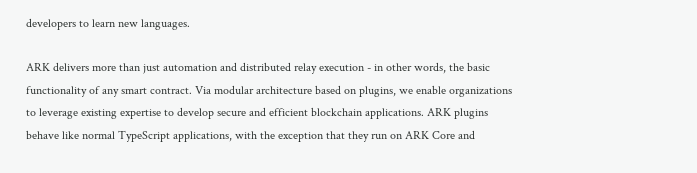developers to learn new languages.

ARK delivers more than just automation and distributed relay execution - in other words, the basic functionality of any smart contract. Via modular architecture based on plugins, we enable organizations to leverage existing expertise to develop secure and efficient blockchain applications. ARK plugins behave like normal TypeScript applications, with the exception that they run on ARK Core and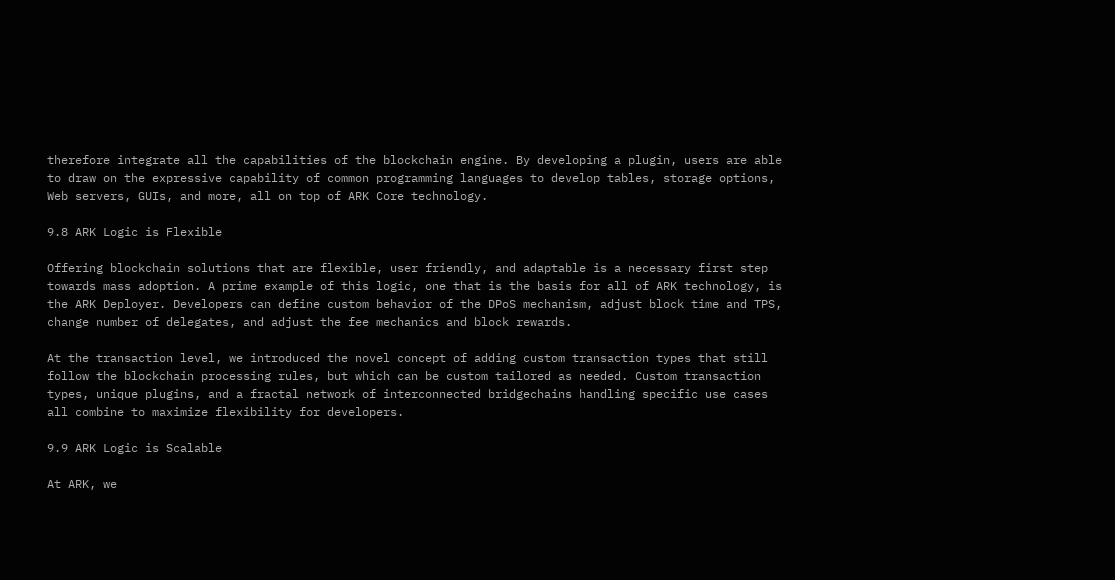therefore integrate all the capabilities of the blockchain engine. By developing a plugin, users are able to draw on the expressive capability of common programming languages to develop tables, storage options, Web servers, GUIs, and more, all on top of ARK Core technology.

9.8 ARK Logic is Flexible

Offering blockchain solutions that are flexible, user friendly, and adaptable is a necessary first step towards mass adoption. A prime example of this logic, one that is the basis for all of ARK technology, is the ARK Deployer. Developers can define custom behavior of the DPoS mechanism, adjust block time and TPS, change number of delegates, and adjust the fee mechanics and block rewards.

At the transaction level, we introduced the novel concept of adding custom transaction types that still follow the blockchain processing rules, but which can be custom tailored as needed. Custom transaction types, unique plugins, and a fractal network of interconnected bridgechains handling specific use cases all combine to maximize flexibility for developers.

9.9 ARK Logic is Scalable

At ARK, we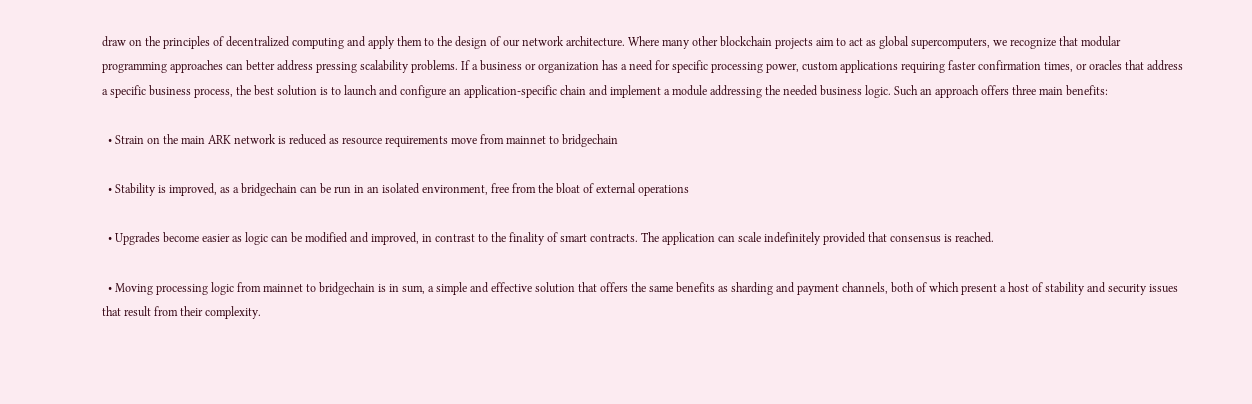draw on the principles of decentralized computing and apply them to the design of our network architecture. Where many other blockchain projects aim to act as global supercomputers, we recognize that modular programming approaches can better address pressing scalability problems. If a business or organization has a need for specific processing power, custom applications requiring faster confirmation times, or oracles that address a specific business process, the best solution is to launch and configure an application-specific chain and implement a module addressing the needed business logic. Such an approach offers three main benefits:

  • Strain on the main ARK network is reduced as resource requirements move from mainnet to bridgechain

  • Stability is improved, as a bridgechain can be run in an isolated environment, free from the bloat of external operations

  • Upgrades become easier as logic can be modified and improved, in contrast to the finality of smart contracts. The application can scale indefinitely provided that consensus is reached.

  • Moving processing logic from mainnet to bridgechain is in sum, a simple and effective solution that offers the same benefits as sharding and payment channels, both of which present a host of stability and security issues that result from their complexity.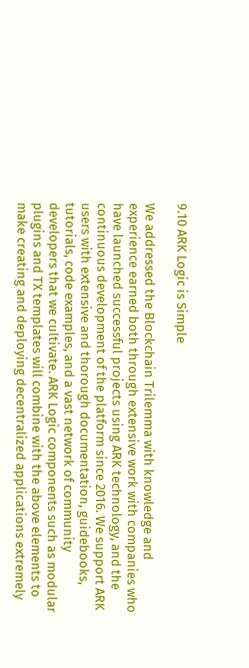9.10 ARK Logic is Simple

We addressed the Blockchain Trilemma with knowledge and experience earned both through extensive work with companies who have launched successful projects using ARK technology, and the continuous development of the platform since 2016. We support ARK users with extensive and thorough documentation, guidebooks, tutorials, code examples, and a vast network of community developers that we cultivate. ARK Logic components such as modular plugins and TX templates will combine with the above elements to make creating and deploying decentralized applications extremely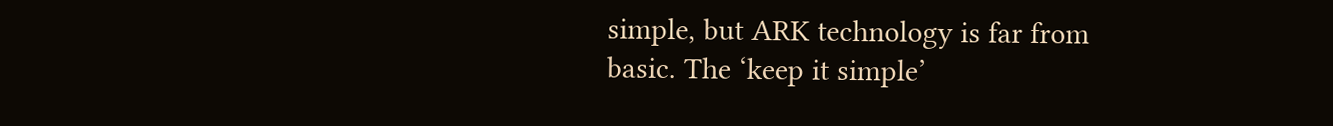simple, but ARK technology is far from basic. The ‘keep it simple’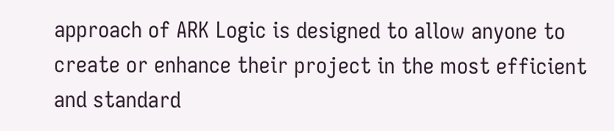approach of ARK Logic is designed to allow anyone to create or enhance their project in the most efficient and standard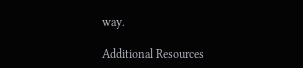way.

Additional Resources